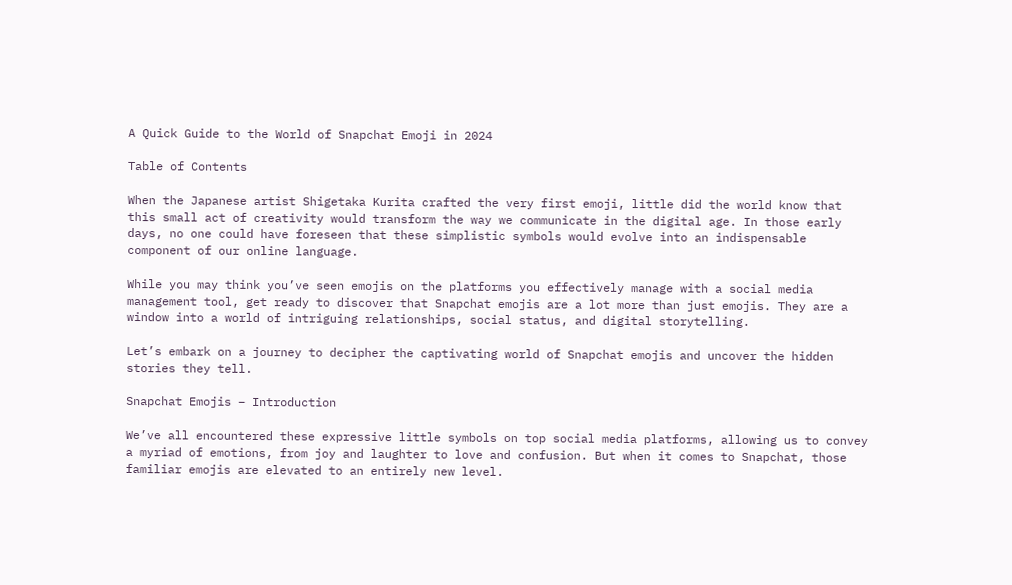A Quick Guide to the World of Snapchat Emoji in 2024

Table of Contents

When the Japanese artist Shigetaka Kurita crafted the very first emoji, little did the world know that this small act of creativity would transform the way we communicate in the digital age. In those early days, no one could have foreseen that these simplistic symbols would evolve into an indispensable component of our online language.

While you may think you’ve seen emojis on the platforms you effectively manage with a social media management tool, get ready to discover that Snapchat emojis are a lot more than just emojis. They are a window into a world of intriguing relationships, social status, and digital storytelling.

Let’s embark on a journey to decipher the captivating world of Snapchat emojis and uncover the hidden stories they tell.

Snapchat Emojis – Introduction

We’ve all encountered these expressive little symbols on top social media platforms, allowing us to convey a myriad of emotions, from joy and laughter to love and confusion. But when it comes to Snapchat, those familiar emojis are elevated to an entirely new level.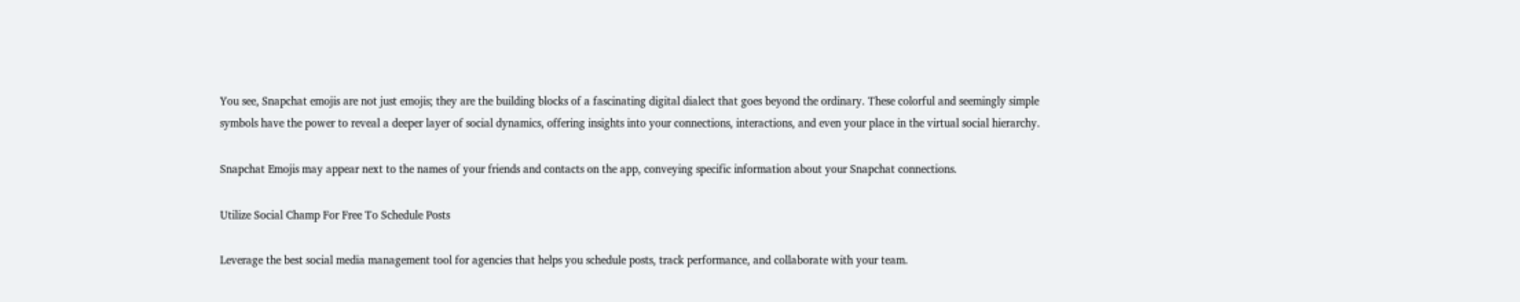You see, Snapchat emojis are not just emojis; they are the building blocks of a fascinating digital dialect that goes beyond the ordinary. These colorful and seemingly simple symbols have the power to reveal a deeper layer of social dynamics, offering insights into your connections, interactions, and even your place in the virtual social hierarchy.

Snapchat Emojis may appear next to the names of your friends and contacts on the app, conveying specific information about your Snapchat connections.

Utilize Social Champ For Free To Schedule Posts

Leverage the best social media management tool for agencies that helps you schedule posts, track performance, and collaborate with your team.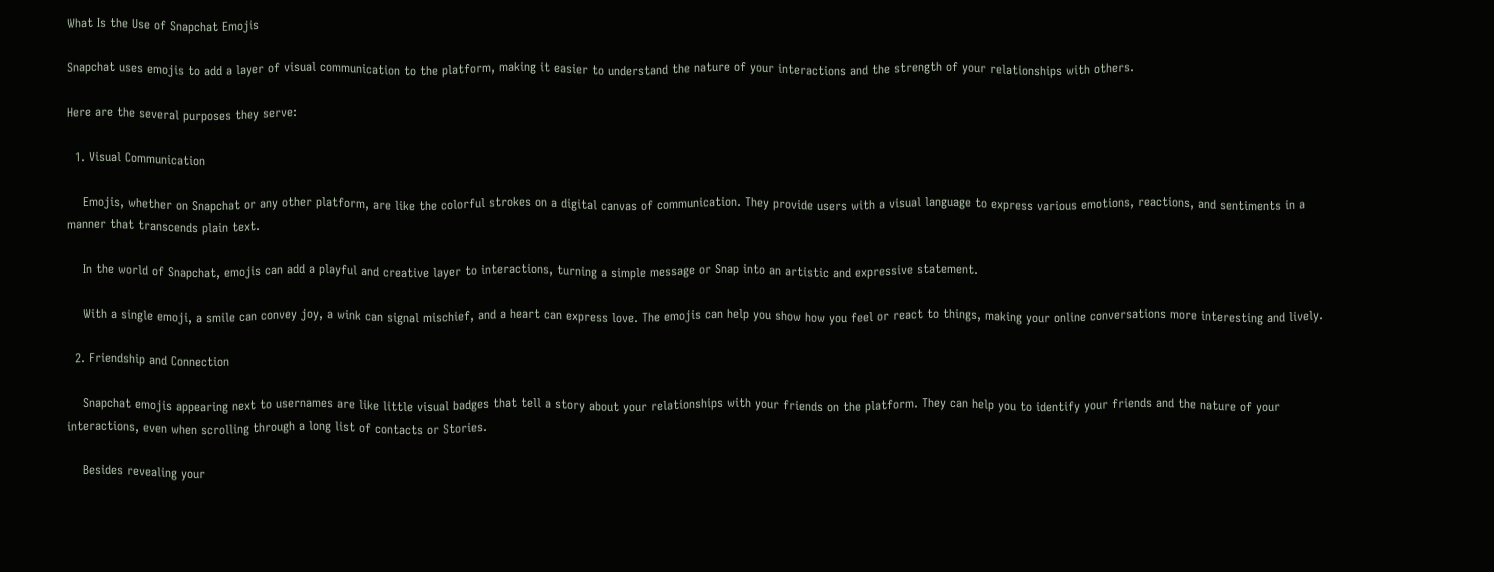What Is the Use of Snapchat Emojis

Snapchat uses emojis to add a layer of visual communication to the platform, making it easier to understand the nature of your interactions and the strength of your relationships with others.

Here are the several purposes they serve:

  1. Visual Communication

    Emojis, whether on Snapchat or any other platform, are like the colorful strokes on a digital canvas of communication. They provide users with a visual language to express various emotions, reactions, and sentiments in a manner that transcends plain text.

    In the world of Snapchat, emojis can add a playful and creative layer to interactions, turning a simple message or Snap into an artistic and expressive statement.

    With a single emoji, a smile can convey joy, a wink can signal mischief, and a heart can express love. The emojis can help you show how you feel or react to things, making your online conversations more interesting and lively.

  2. Friendship and Connection

    Snapchat emojis appearing next to usernames are like little visual badges that tell a story about your relationships with your friends on the platform. They can help you to identify your friends and the nature of your interactions, even when scrolling through a long list of contacts or Stories.

    Besides revealing your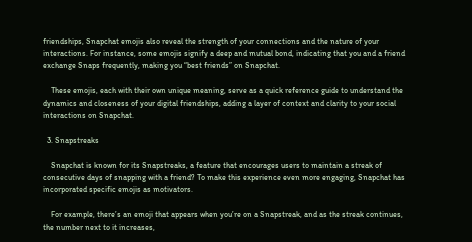friendships, Snapchat emojis also reveal the strength of your connections and the nature of your interactions. For instance, some emojis signify a deep and mutual bond, indicating that you and a friend exchange Snaps frequently, making you “best friends” on Snapchat.

    These emojis, each with their own unique meaning, serve as a quick reference guide to understand the dynamics and closeness of your digital friendships, adding a layer of context and clarity to your social interactions on Snapchat.

  3. Snapstreaks

    Snapchat is known for its Snapstreaks, a feature that encourages users to maintain a streak of consecutive days of snapping with a friend? To make this experience even more engaging, Snapchat has incorporated specific emojis as motivators.

    For example, there’s an emoji that appears when you’re on a Snapstreak, and as the streak continues, the number next to it increases,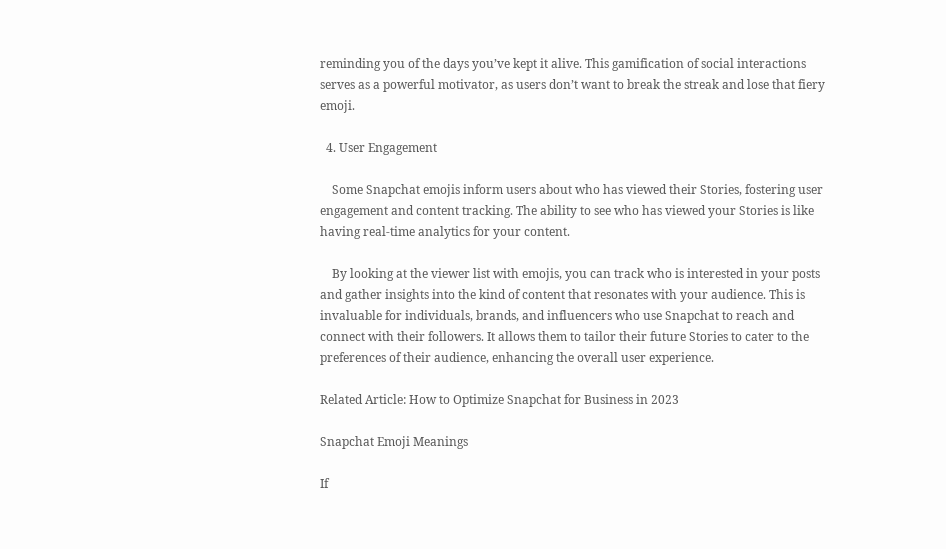reminding you of the days you’ve kept it alive. This gamification of social interactions serves as a powerful motivator, as users don’t want to break the streak and lose that fiery emoji.

  4. User Engagement

    Some Snapchat emojis inform users about who has viewed their Stories, fostering user engagement and content tracking. The ability to see who has viewed your Stories is like having real-time analytics for your content.

    By looking at the viewer list with emojis, you can track who is interested in your posts and gather insights into the kind of content that resonates with your audience. This is invaluable for individuals, brands, and influencers who use Snapchat to reach and connect with their followers. It allows them to tailor their future Stories to cater to the preferences of their audience, enhancing the overall user experience.

Related Article: How to Optimize Snapchat for Business in 2023

Snapchat Emoji Meanings

If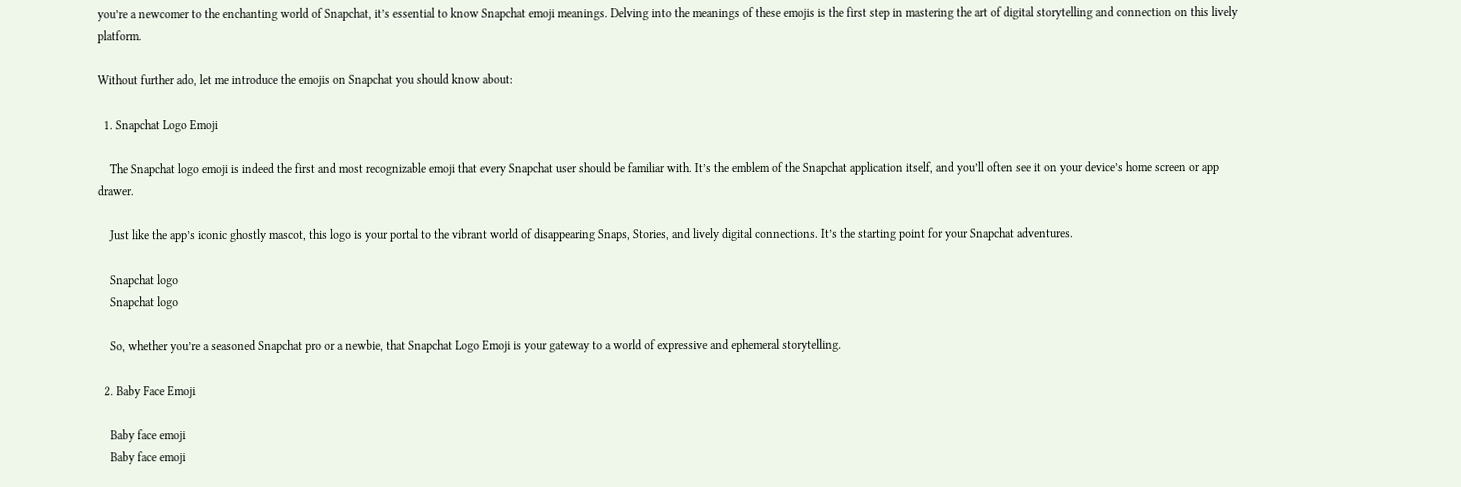you’re a newcomer to the enchanting world of Snapchat, it’s essential to know Snapchat emoji meanings. Delving into the meanings of these emojis is the first step in mastering the art of digital storytelling and connection on this lively platform.

Without further ado, let me introduce the emojis on Snapchat you should know about:

  1. Snapchat Logo Emoji

    The Snapchat logo emoji is indeed the first and most recognizable emoji that every Snapchat user should be familiar with. It’s the emblem of the Snapchat application itself, and you’ll often see it on your device’s home screen or app drawer.

    Just like the app’s iconic ghostly mascot, this logo is your portal to the vibrant world of disappearing Snaps, Stories, and lively digital connections. It’s the starting point for your Snapchat adventures.

    Snapchat logo
    Snapchat logo

    So, whether you’re a seasoned Snapchat pro or a newbie, that Snapchat Logo Emoji is your gateway to a world of expressive and ephemeral storytelling.

  2. Baby Face Emoji

    Baby face emoji
    Baby face emoji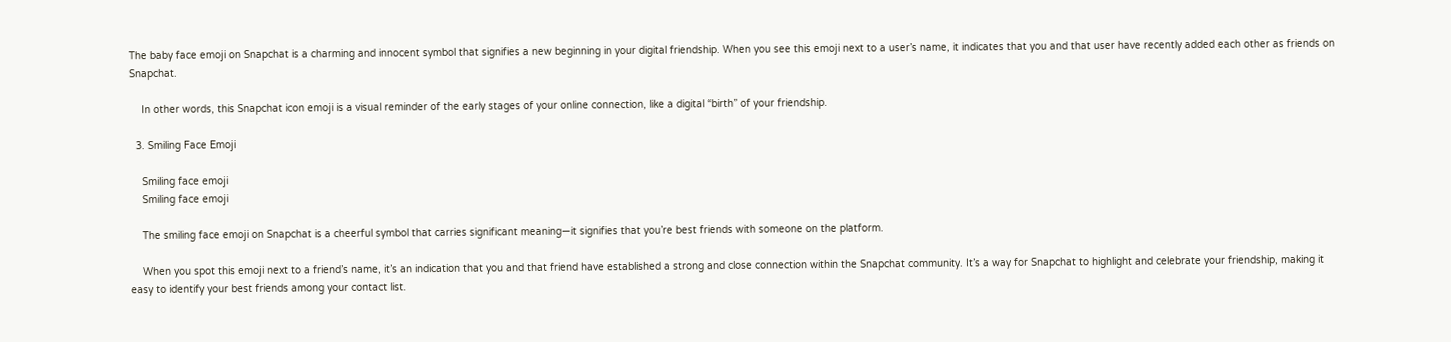The baby face emoji on Snapchat is a charming and innocent symbol that signifies a new beginning in your digital friendship. When you see this emoji next to a user’s name, it indicates that you and that user have recently added each other as friends on Snapchat.

    In other words, this Snapchat icon emoji is a visual reminder of the early stages of your online connection, like a digital “birth” of your friendship.

  3. Smiling Face Emoji

    Smiling face emoji
    Smiling face emoji

    The smiling face emoji on Snapchat is a cheerful symbol that carries significant meaning—it signifies that you’re best friends with someone on the platform.

    When you spot this emoji next to a friend’s name, it’s an indication that you and that friend have established a strong and close connection within the Snapchat community. It’s a way for Snapchat to highlight and celebrate your friendship, making it easy to identify your best friends among your contact list.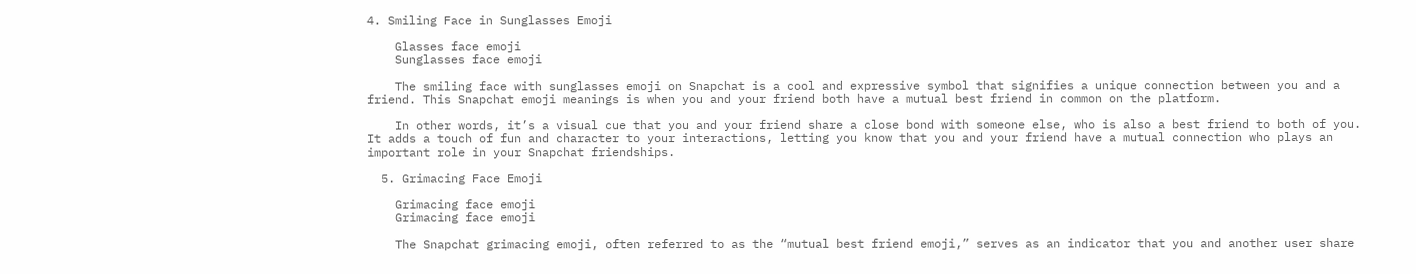4. Smiling Face in Sunglasses Emoji

    Glasses face emoji
    Sunglasses face emoji

    The smiling face with sunglasses emoji on Snapchat is a cool and expressive symbol that signifies a unique connection between you and a friend. This Snapchat emoji meanings is when you and your friend both have a mutual best friend in common on the platform.

    In other words, it’s a visual cue that you and your friend share a close bond with someone else, who is also a best friend to both of you. It adds a touch of fun and character to your interactions, letting you know that you and your friend have a mutual connection who plays an important role in your Snapchat friendships.

  5. Grimacing Face Emoji

    Grimacing face emoji
    Grimacing face emoji

    The Snapchat grimacing emoji, often referred to as the “mutual best friend emoji,” serves as an indicator that you and another user share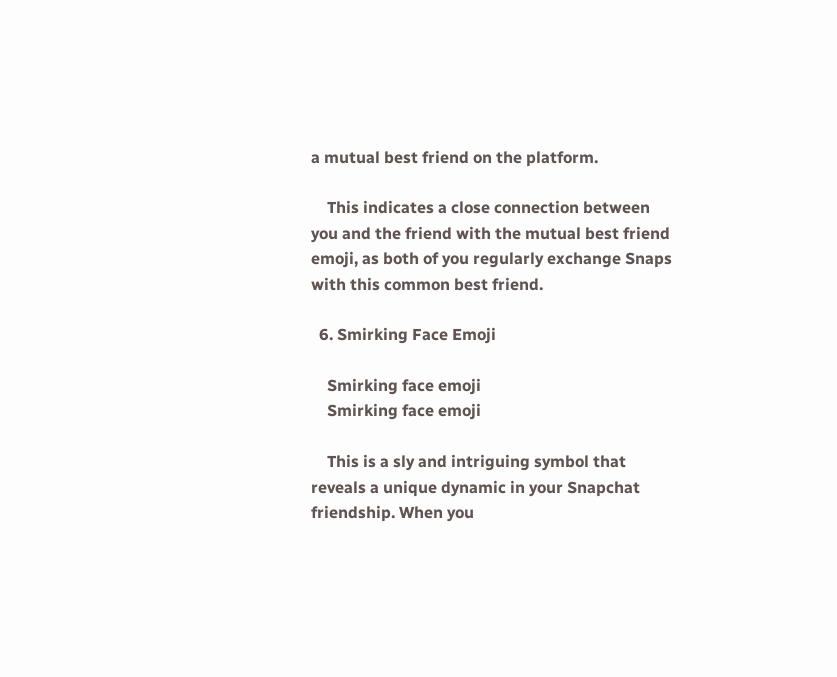a mutual best friend on the platform.

    This indicates a close connection between you and the friend with the mutual best friend emoji, as both of you regularly exchange Snaps with this common best friend.

  6. Smirking Face Emoji

    Smirking face emoji
    Smirking face emoji

    This is a sly and intriguing symbol that reveals a unique dynamic in your Snapchat friendship. When you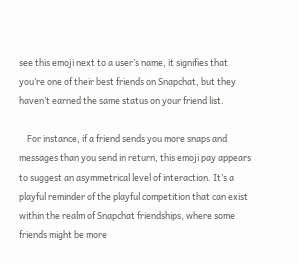see this emoji next to a user’s name, it signifies that you’re one of their best friends on Snapchat, but they haven’t earned the same status on your friend list.

    For instance, if a friend sends you more snaps and messages than you send in return, this emoji pay appears to suggest an asymmetrical level of interaction. It’s a playful reminder of the playful competition that can exist within the realm of Snapchat friendships, where some friends might be more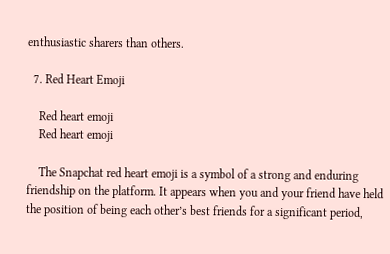enthusiastic sharers than others.

  7. Red Heart Emoji

    Red heart emoji
    Red heart emoji

    The Snapchat red heart emoji is a symbol of a strong and enduring friendship on the platform. It appears when you and your friend have held the position of being each other’s best friends for a significant period,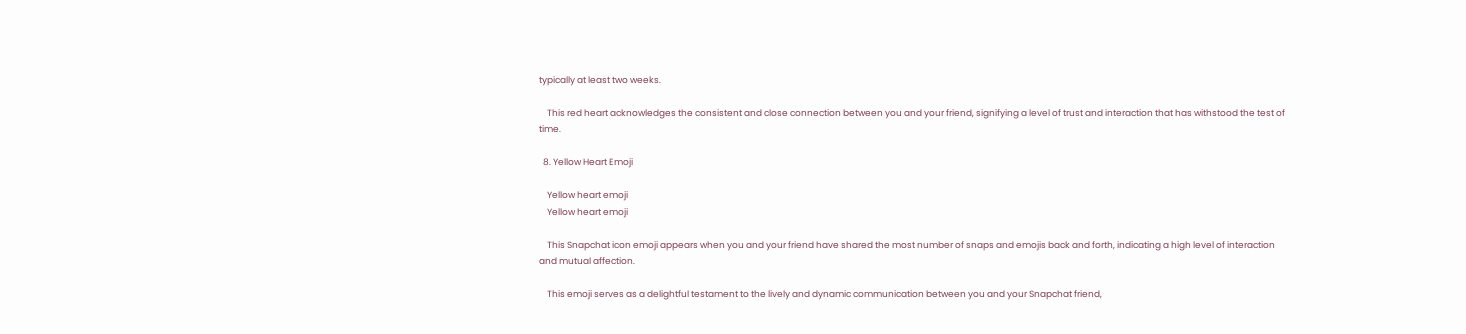typically at least two weeks.

    This red heart acknowledges the consistent and close connection between you and your friend, signifying a level of trust and interaction that has withstood the test of time.

  8. Yellow Heart Emoji

    Yellow heart emoji
    Yellow heart emoji

    This Snapchat icon emoji appears when you and your friend have shared the most number of snaps and emojis back and forth, indicating a high level of interaction and mutual affection.

    This emoji serves as a delightful testament to the lively and dynamic communication between you and your Snapchat friend,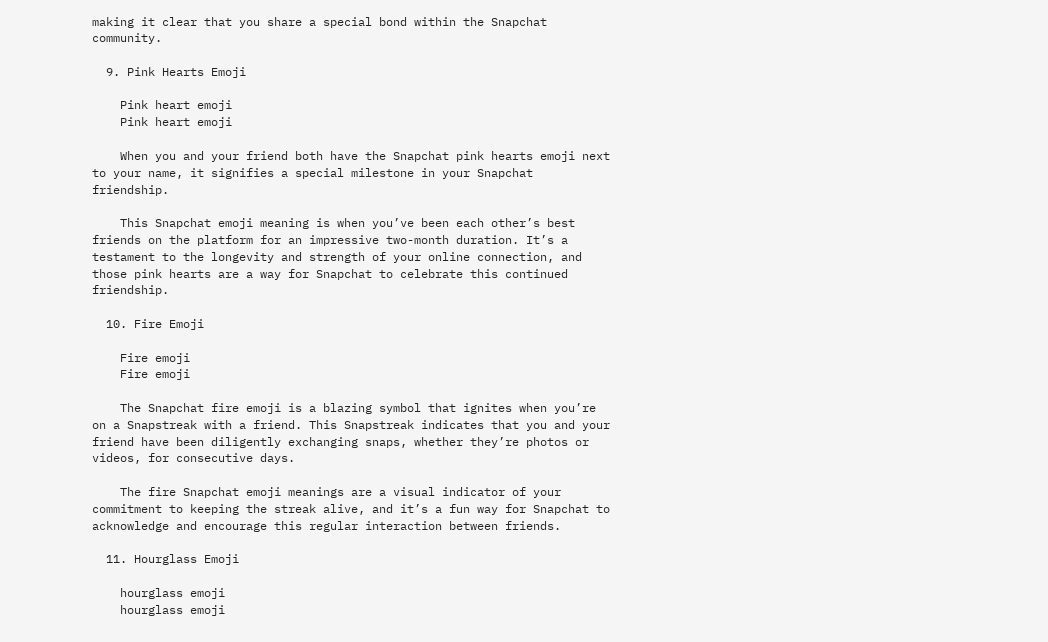making it clear that you share a special bond within the Snapchat community.

  9. Pink Hearts Emoji

    Pink heart emoji
    Pink heart emoji

    When you and your friend both have the Snapchat pink hearts emoji next to your name, it signifies a special milestone in your Snapchat friendship.

    This Snapchat emoji meaning is when you’ve been each other’s best friends on the platform for an impressive two-month duration. It’s a testament to the longevity and strength of your online connection, and those pink hearts are a way for Snapchat to celebrate this continued friendship.

  10. Fire Emoji

    Fire emoji
    Fire emoji

    The Snapchat fire emoji is a blazing symbol that ignites when you’re on a Snapstreak with a friend. This Snapstreak indicates that you and your friend have been diligently exchanging snaps, whether they’re photos or videos, for consecutive days.

    The fire Snapchat emoji meanings are a visual indicator of your commitment to keeping the streak alive, and it’s a fun way for Snapchat to acknowledge and encourage this regular interaction between friends.

  11. Hourglass Emoji

    hourglass emoji
    hourglass emoji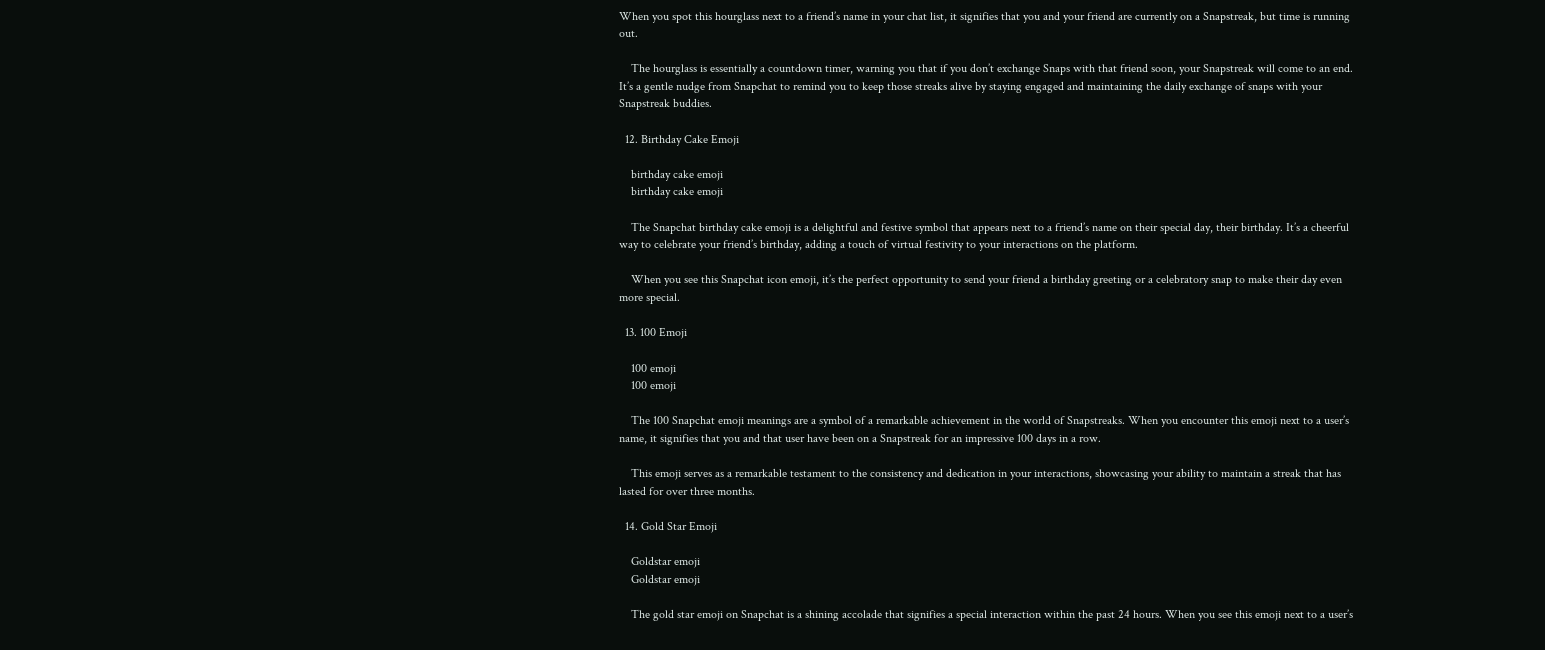When you spot this hourglass next to a friend’s name in your chat list, it signifies that you and your friend are currently on a Snapstreak, but time is running out.

    The hourglass is essentially a countdown timer, warning you that if you don’t exchange Snaps with that friend soon, your Snapstreak will come to an end. It’s a gentle nudge from Snapchat to remind you to keep those streaks alive by staying engaged and maintaining the daily exchange of snaps with your Snapstreak buddies.

  12. Birthday Cake Emoji

    birthday cake emoji
    birthday cake emoji

    The Snapchat birthday cake emoji is a delightful and festive symbol that appears next to a friend’s name on their special day, their birthday. It’s a cheerful way to celebrate your friend’s birthday, adding a touch of virtual festivity to your interactions on the platform.

    When you see this Snapchat icon emoji, it’s the perfect opportunity to send your friend a birthday greeting or a celebratory snap to make their day even more special.

  13. 100 Emoji

    100 emoji
    100 emoji

    The 100 Snapchat emoji meanings are a symbol of a remarkable achievement in the world of Snapstreaks. When you encounter this emoji next to a user’s name, it signifies that you and that user have been on a Snapstreak for an impressive 100 days in a row.

    This emoji serves as a remarkable testament to the consistency and dedication in your interactions, showcasing your ability to maintain a streak that has lasted for over three months.

  14. Gold Star Emoji

    Goldstar emoji
    Goldstar emoji

    The gold star emoji on Snapchat is a shining accolade that signifies a special interaction within the past 24 hours. When you see this emoji next to a user’s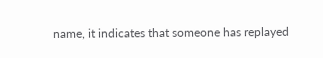name, it indicates that someone has replayed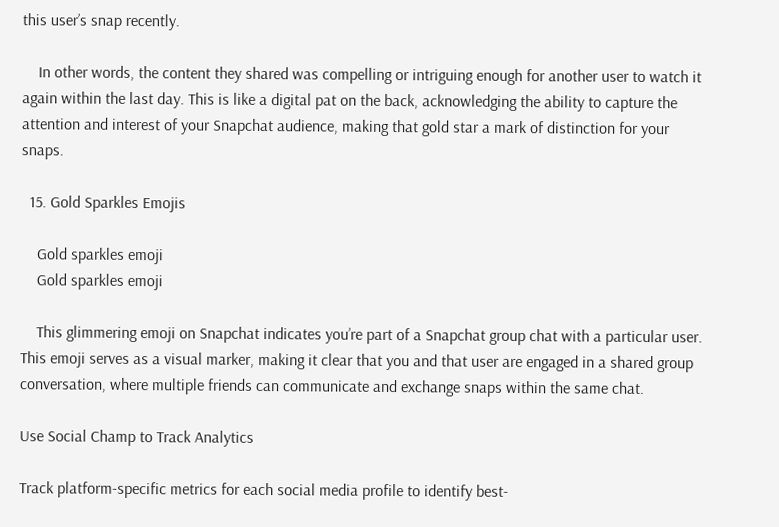this user’s snap recently.

    In other words, the content they shared was compelling or intriguing enough for another user to watch it again within the last day. This is like a digital pat on the back, acknowledging the ability to capture the attention and interest of your Snapchat audience, making that gold star a mark of distinction for your snaps.

  15. Gold Sparkles Emojis

    Gold sparkles emoji
    Gold sparkles emoji

    This glimmering emoji on Snapchat indicates you’re part of a Snapchat group chat with a particular user. This emoji serves as a visual marker, making it clear that you and that user are engaged in a shared group conversation, where multiple friends can communicate and exchange snaps within the same chat.

Use Social Champ to Track Analytics

Track platform-specific metrics for each social media profile to identify best-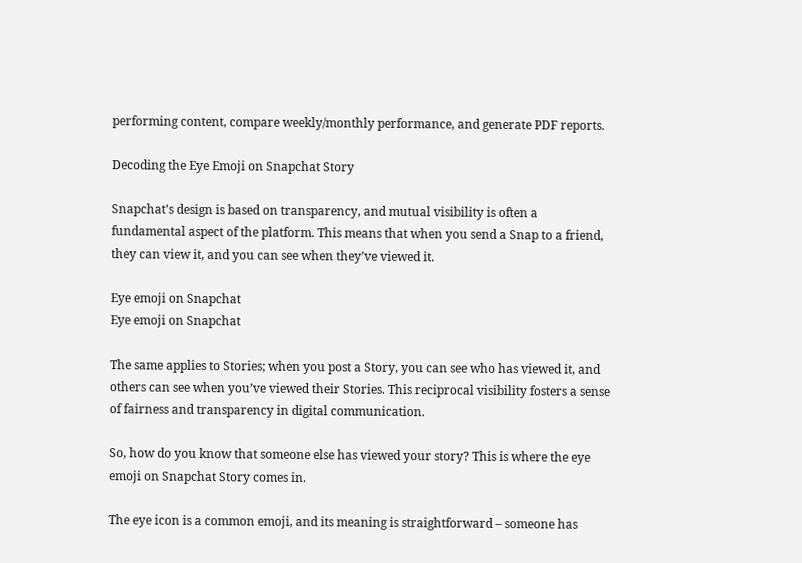performing content, compare weekly/monthly performance, and generate PDF reports.

Decoding the Eye Emoji on Snapchat Story

Snapchat’s design is based on transparency, and mutual visibility is often a fundamental aspect of the platform. This means that when you send a Snap to a friend, they can view it, and you can see when they’ve viewed it.

Eye emoji on Snapchat
Eye emoji on Snapchat

The same applies to Stories; when you post a Story, you can see who has viewed it, and others can see when you’ve viewed their Stories. This reciprocal visibility fosters a sense of fairness and transparency in digital communication.

So, how do you know that someone else has viewed your story? This is where the eye emoji on Snapchat Story comes in.

The eye icon is a common emoji, and its meaning is straightforward – someone has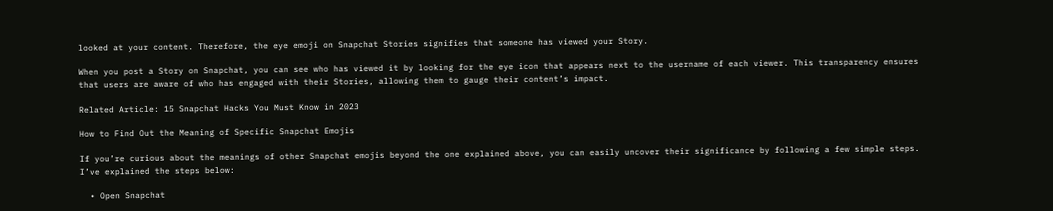looked at your content. Therefore, the eye emoji on Snapchat Stories signifies that someone has viewed your Story.

When you post a Story on Snapchat, you can see who has viewed it by looking for the eye icon that appears next to the username of each viewer. This transparency ensures that users are aware of who has engaged with their Stories, allowing them to gauge their content’s impact.

Related Article: 15 Snapchat Hacks You Must Know in 2023

How to Find Out the Meaning of Specific Snapchat Emojis

If you’re curious about the meanings of other Snapchat emojis beyond the one explained above, you can easily uncover their significance by following a few simple steps. I’ve explained the steps below:

  • Open Snapchat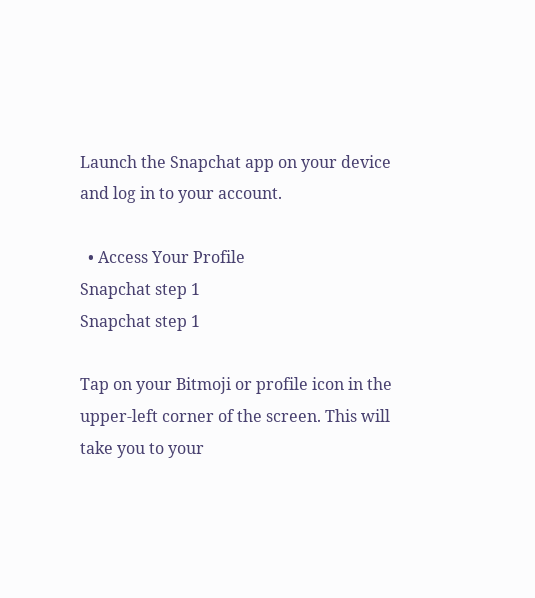Launch the Snapchat app on your device and log in to your account.

  • Access Your Profile
Snapchat step 1
Snapchat step 1

Tap on your Bitmoji or profile icon in the upper-left corner of the screen. This will take you to your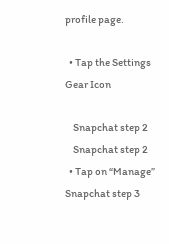profile page.

  • Tap the Settings Gear Icon

    Snapchat step 2
    Snapchat step 2
  • Tap on “Manage”
Snapchat step 3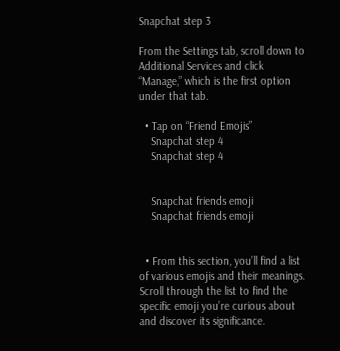Snapchat step 3

From the Settings tab, scroll down to Additional Services and click “Manage,” which is the first option under that tab.

  • Tap on “Friend Emojis”
    Snapchat step 4
    Snapchat step 4


    Snapchat friends emoji
    Snapchat friends emoji


  • From this section, you’ll find a list of various emojis and their meanings. Scroll through the list to find the specific emoji you’re curious about and discover its significance.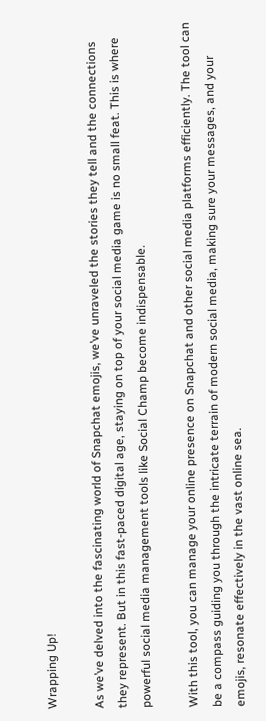Wrapping Up!

As we’ve delved into the fascinating world of Snapchat emojis, we’ve unraveled the stories they tell and the connections they represent. But in this fast-paced digital age, staying on top of your social media game is no small feat. This is where powerful social media management tools like Social Champ become indispensable.

With this tool, you can manage your online presence on Snapchat and other social media platforms efficiently. The tool can be a compass guiding you through the intricate terrain of modern social media, making sure your messages, and your emojis, resonate effectively in the vast online sea.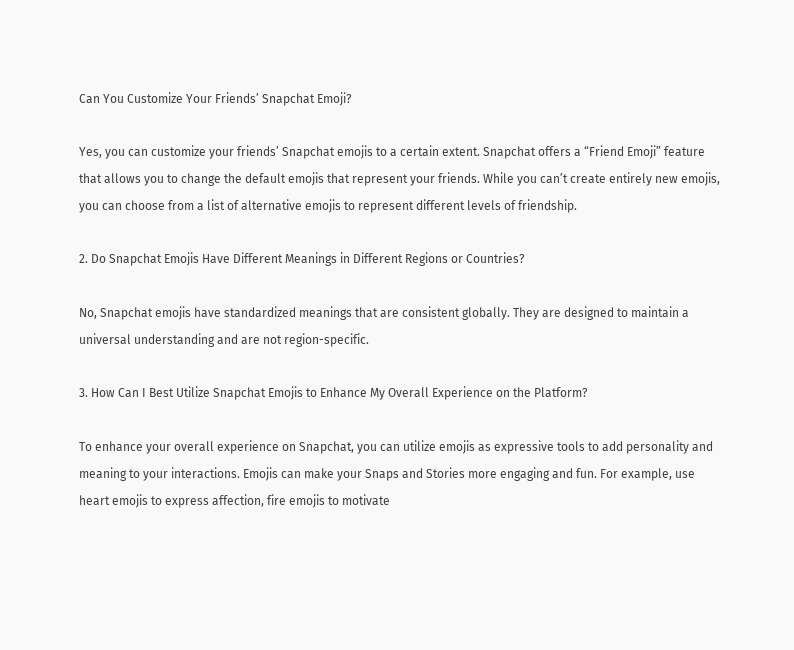Can You Customize Your Friends’ Snapchat Emoji?

Yes, you can customize your friends’ Snapchat emojis to a certain extent. Snapchat offers a “Friend Emoji” feature that allows you to change the default emojis that represent your friends. While you can’t create entirely new emojis, you can choose from a list of alternative emojis to represent different levels of friendship.

2. Do Snapchat Emojis Have Different Meanings in Different Regions or Countries?

No, Snapchat emojis have standardized meanings that are consistent globally. They are designed to maintain a universal understanding and are not region-specific.

3. How Can I Best Utilize Snapchat Emojis to Enhance My Overall Experience on the Platform?

To enhance your overall experience on Snapchat, you can utilize emojis as expressive tools to add personality and meaning to your interactions. Emojis can make your Snaps and Stories more engaging and fun. For example, use heart emojis to express affection, fire emojis to motivate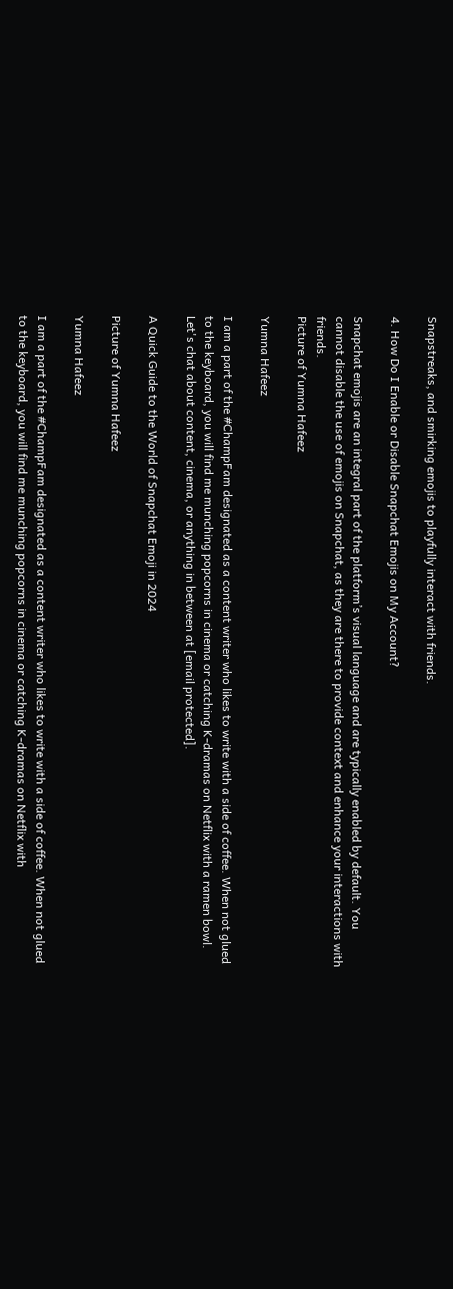Snapstreaks, and smirking emojis to playfully interact with friends.

4. How Do I Enable or Disable Snapchat Emojis on My Account?

Snapchat emojis are an integral part of the platform’s visual language and are typically enabled by default. You cannot disable the use of emojis on Snapchat, as they are there to provide context and enhance your interactions with friends.
Picture of Yumna Hafeez

Yumna Hafeez

I am a part of the #ChampFam designated as a content writer who likes to write with a side of coffee. When not glued to the keyboard, you will find me munching popcorns in cinema or catching K-dramas on Netflix with a ramen bowl. Let's chat about content, cinema, or anything in between at [email protected].

A Quick Guide to the World of Snapchat Emoji in 2024

Picture of Yumna Hafeez

Yumna Hafeez

I am a part of the #ChampFam designated as a content writer who likes to write with a side of coffee. When not glued to the keyboard, you will find me munching popcorns in cinema or catching K-dramas on Netflix with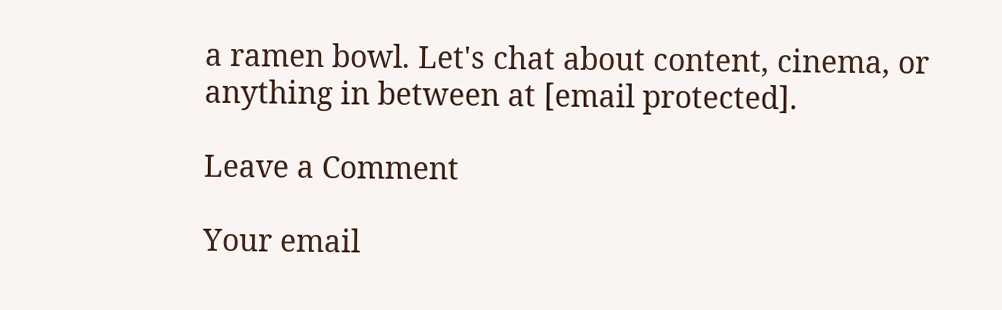a ramen bowl. Let's chat about content, cinema, or anything in between at [email protected].

Leave a Comment

Your email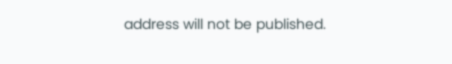address will not be published.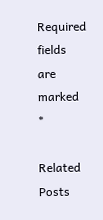Required fields are marked *

Related Posts